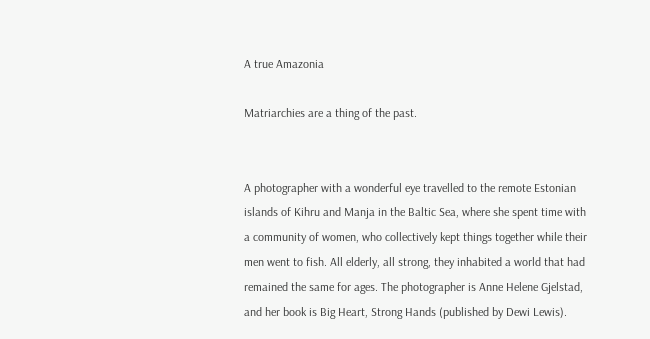A true Amazonia

Matriarchies are a thing of the past.


A photographer with a wonderful eye travelled to the remote Estonian islands of Kihru and Manja in the Baltic Sea, where she spent time with a community of women, who collectively kept things together while their men went to fish. All elderly, all strong, they inhabited a world that had remained the same for ages. The photographer is Anne Helene Gjelstad, and her book is Big Heart, Strong Hands (published by Dewi Lewis).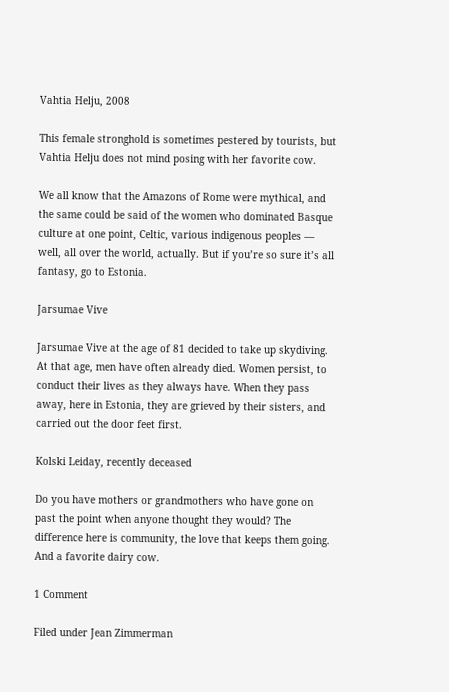Vahtia Helju, 2008

This female stronghold is sometimes pestered by tourists, but Vahtia Helju does not mind posing with her favorite cow.

We all know that the Amazons of Rome were mythical, and the same could be said of the women who dominated Basque culture at one point, Celtic, various indigenous peoples — well, all over the world, actually. But if you’re so sure it’s all fantasy, go to Estonia.

Jarsumae Vive

Jarsumae Vive at the age of 81 decided to take up skydiving. At that age, men have often already died. Women persist, to conduct their lives as they always have. When they pass away, here in Estonia, they are grieved by their sisters, and carried out the door feet first.

Kolski Leiday, recently deceased

Do you have mothers or grandmothers who have gone on past the point when anyone thought they would? The difference here is community, the love that keeps them going. And a favorite dairy cow.

1 Comment

Filed under Jean Zimmerman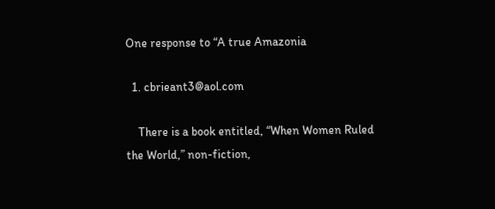One response to “A true Amazonia

  1. cbrieant3@aol.com

    There is a book entitled, “When Women Ruled the World,” non-fiction,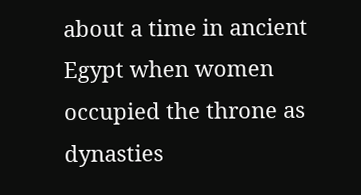about a time in ancient Egypt when women occupied the throne as dynasties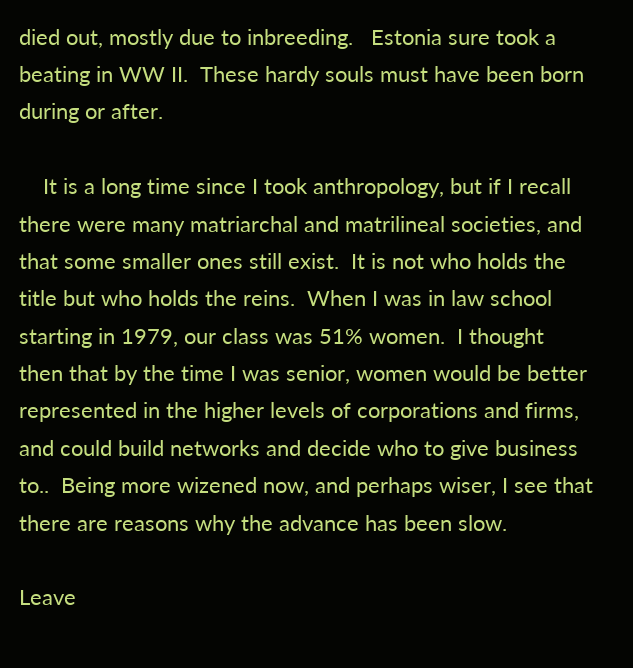died out, mostly due to inbreeding.   Estonia sure took a beating in WW II.  These hardy souls must have been born during or after.

    It is a long time since I took anthropology, but if I recall there were many matriarchal and matrilineal societies, and that some smaller ones still exist.  It is not who holds the title but who holds the reins.  When I was in law school starting in 1979, our class was 51% women.  I thought  then that by the time I was senior, women would be better represented in the higher levels of corporations and firms, and could build networks and decide who to give business to..  Being more wizened now, and perhaps wiser, I see that there are reasons why the advance has been slow.

Leave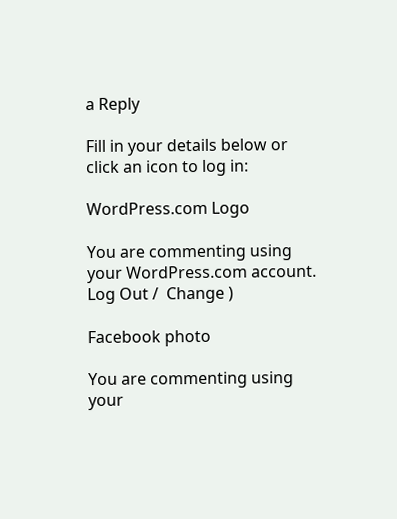a Reply

Fill in your details below or click an icon to log in:

WordPress.com Logo

You are commenting using your WordPress.com account. Log Out /  Change )

Facebook photo

You are commenting using your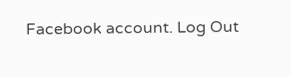Facebook account. Log Out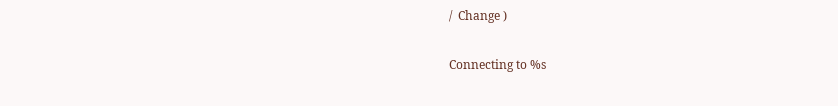/  Change )

Connecting to %s